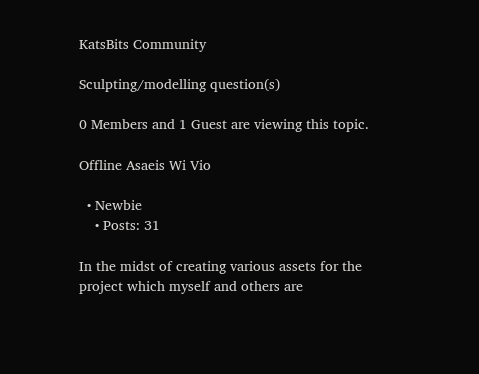KatsBits Community

Sculpting/modelling question(s)

0 Members and 1 Guest are viewing this topic.

Offline Asaeis Wi Vio

  • Newbie
    • Posts: 31

In the midst of creating various assets for the project which myself and others are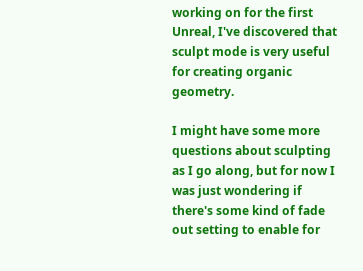working on for the first Unreal, I've discovered that sculpt mode is very useful for creating organic geometry.

I might have some more questions about sculpting as I go along, but for now I was just wondering if there's some kind of fade out setting to enable for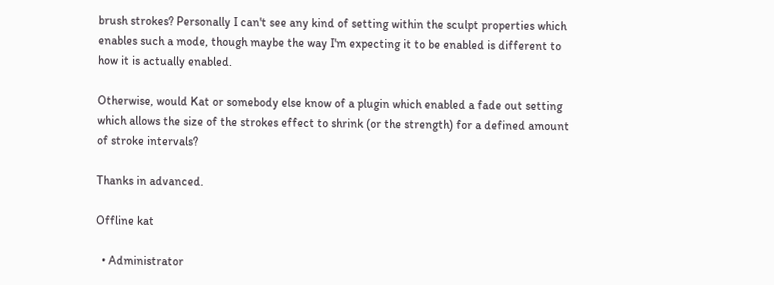brush strokes? Personally I can't see any kind of setting within the sculpt properties which enables such a mode, though maybe the way I'm expecting it to be enabled is different to how it is actually enabled.

Otherwise, would Kat or somebody else know of a plugin which enabled a fade out setting which allows the size of the strokes effect to shrink (or the strength) for a defined amount of stroke intervals?

Thanks in advanced.

Offline kat

  • Administrator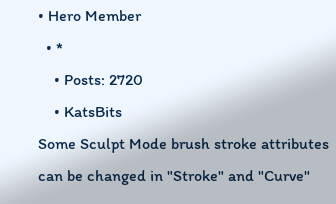• Hero Member
  • *
    • Posts: 2720
    • KatsBits
Some Sculpt Mode brush stroke attributes can be changed in "Stroke" and "Curve"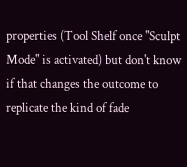properties (Tool Shelf once "Sculpt Mode" is activated) but don't know if that changes the outcome to replicate the kind of fade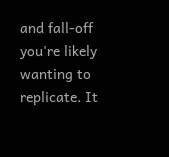and fall-off you're likely wanting to replicate. It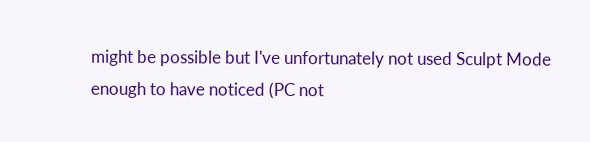might be possible but I've unfortunately not used Sculpt Mode enough to have noticed (PC not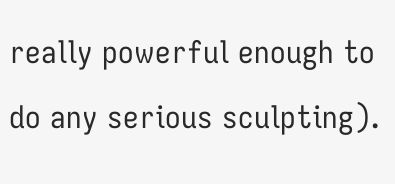really powerful enough to do any serious sculpting).